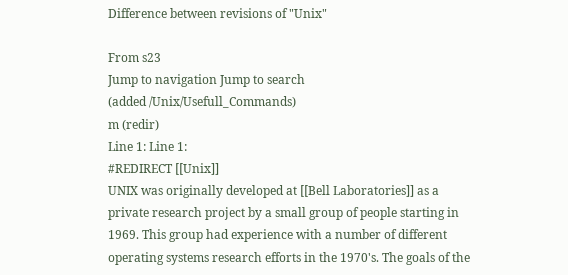Difference between revisions of "Unix"

From s23
Jump to navigation Jump to search
(added /Unix/Usefull_Commands)
m (redir)
Line 1: Line 1:
#REDIRECT [[Unix]]
UNIX was originally developed at [[Bell Laboratories]] as a private research project by a small group of people starting in 1969. This group had experience with a number of different operating systems research efforts in the 1970's. The goals of the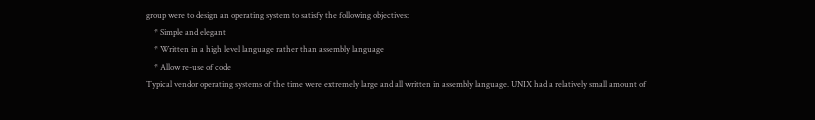group were to design an operating system to satisfy the following objectives:
    * Simple and elegant
    * Written in a high level language rather than assembly language
    * Allow re-use of code
Typical vendor operating systems of the time were extremely large and all written in assembly language. UNIX had a relatively small amount of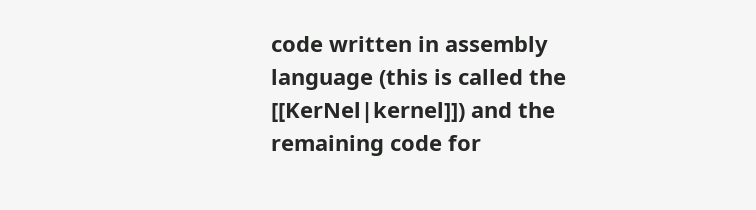code written in assembly language (this is called the [[KerNel|kernel]]) and the remaining code for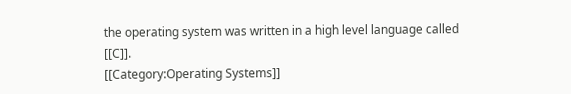the operating system was written in a high level language called [[C]].
[[Category:Operating Systems]]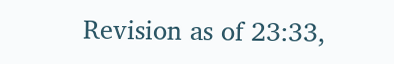Revision as of 23:33,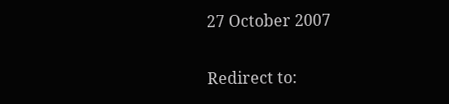27 October 2007

Redirect to: